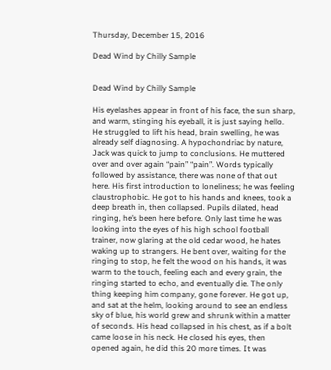Thursday, December 15, 2016

Dead Wind by Chilly Sample


Dead Wind by Chilly Sample

His eyelashes appear in front of his face, the sun sharp, and warm, stinging his eyeball, it is just saying hello. He struggled to lift his head, brain swelling, he was already self diagnosing. A hypochondriac by nature, Jack was quick to jump to conclusions. He muttered over and over again “pain” “pain”. Words typically followed by assistance, there was none of that out here. His first introduction to loneliness; he was feeling claustrophobic. He got to his hands and knees, took a deep breath in, then collapsed. Pupils dilated, head ringing, he’s been here before. Only last time he was looking into the eyes of his high school football trainer, now glaring at the old cedar wood, he hates waking up to strangers. He bent over, waiting for the ringing to stop, he felt the wood on his hands, it was warm to the touch, feeling each and every grain, the ringing started to echo, and eventually die. The only thing keeping him company, gone forever. He got up, and sat at the helm, looking around to see an endless sky of blue, his world grew and shrunk within a matter of seconds. His head collapsed in his chest, as if a bolt came loose in his neck. He closed his eyes, then opened again, he did this 20 more times. It was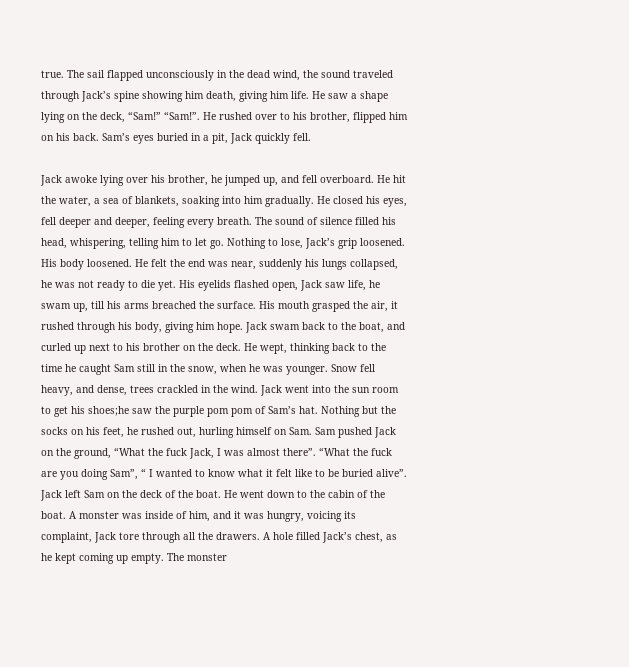true. The sail flapped unconsciously in the dead wind, the sound traveled through Jack’s spine showing him death, giving him life. He saw a shape lying on the deck, “Sam!” “Sam!”. He rushed over to his brother, flipped him on his back. Sam’s eyes buried in a pit, Jack quickly fell.

Jack awoke lying over his brother, he jumped up, and fell overboard. He hit the water, a sea of blankets, soaking into him gradually. He closed his eyes, fell deeper and deeper, feeling every breath. The sound of silence filled his head, whispering, telling him to let go. Nothing to lose, Jack’s grip loosened. His body loosened. He felt the end was near, suddenly his lungs collapsed, he was not ready to die yet. His eyelids flashed open, Jack saw life, he swam up, till his arms breached the surface. His mouth grasped the air, it rushed through his body, giving him hope. Jack swam back to the boat, and curled up next to his brother on the deck. He wept, thinking back to the time he caught Sam still in the snow, when he was younger. Snow fell heavy, and dense, trees crackled in the wind. Jack went into the sun room to get his shoes;he saw the purple pom pom of Sam’s hat. Nothing but the socks on his feet, he rushed out, hurling himself on Sam. Sam pushed Jack on the ground, “What the fuck Jack, I was almost there”. “What the fuck are you doing Sam”, “ I wanted to know what it felt like to be buried alive”. Jack left Sam on the deck of the boat. He went down to the cabin of the boat. A monster was inside of him, and it was hungry, voicing its complaint, Jack tore through all the drawers. A hole filled Jack’s chest, as he kept coming up empty. The monster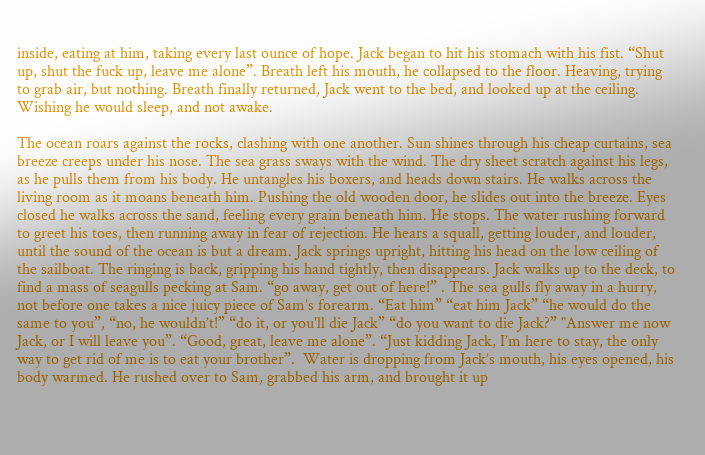inside, eating at him, taking every last ounce of hope. Jack began to hit his stomach with his fist. “Shut up, shut the fuck up, leave me alone”. Breath left his mouth, he collapsed to the floor. Heaving, trying to grab air, but nothing. Breath finally returned, Jack went to the bed, and looked up at the ceiling. Wishing he would sleep, and not awake.

The ocean roars against the rocks, clashing with one another. Sun shines through his cheap curtains, sea breeze creeps under his nose. The sea grass sways with the wind. The dry sheet scratch against his legs, as he pulls them from his body. He untangles his boxers, and heads down stairs. He walks across the living room as it moans beneath him. Pushing the old wooden door, he slides out into the breeze. Eyes closed he walks across the sand, feeling every grain beneath him. He stops. The water rushing forward to greet his toes, then running away in fear of rejection. He hears a squall, getting louder, and louder, until the sound of the ocean is but a dream. Jack springs upright, hitting his head on the low ceiling of the sailboat. The ringing is back, gripping his hand tightly, then disappears. Jack walks up to the deck, to find a mass of seagulls pecking at Sam. “go away, get out of here!” . The sea gulls fly away in a hurry, not before one takes a nice juicy piece of Sam’s forearm. “Eat him” “eat him Jack” “he would do the same to you”, “no, he wouldn’t!” “do it, or you'll die Jack” “do you want to die Jack?” "Answer me now Jack, or I will leave you”. “Good, great, leave me alone”. “Just kidding Jack, I’m here to stay, the only way to get rid of me is to eat your brother”.  Water is dropping from Jack’s mouth, his eyes opened, his body warmed. He rushed over to Sam, grabbed his arm, and brought it up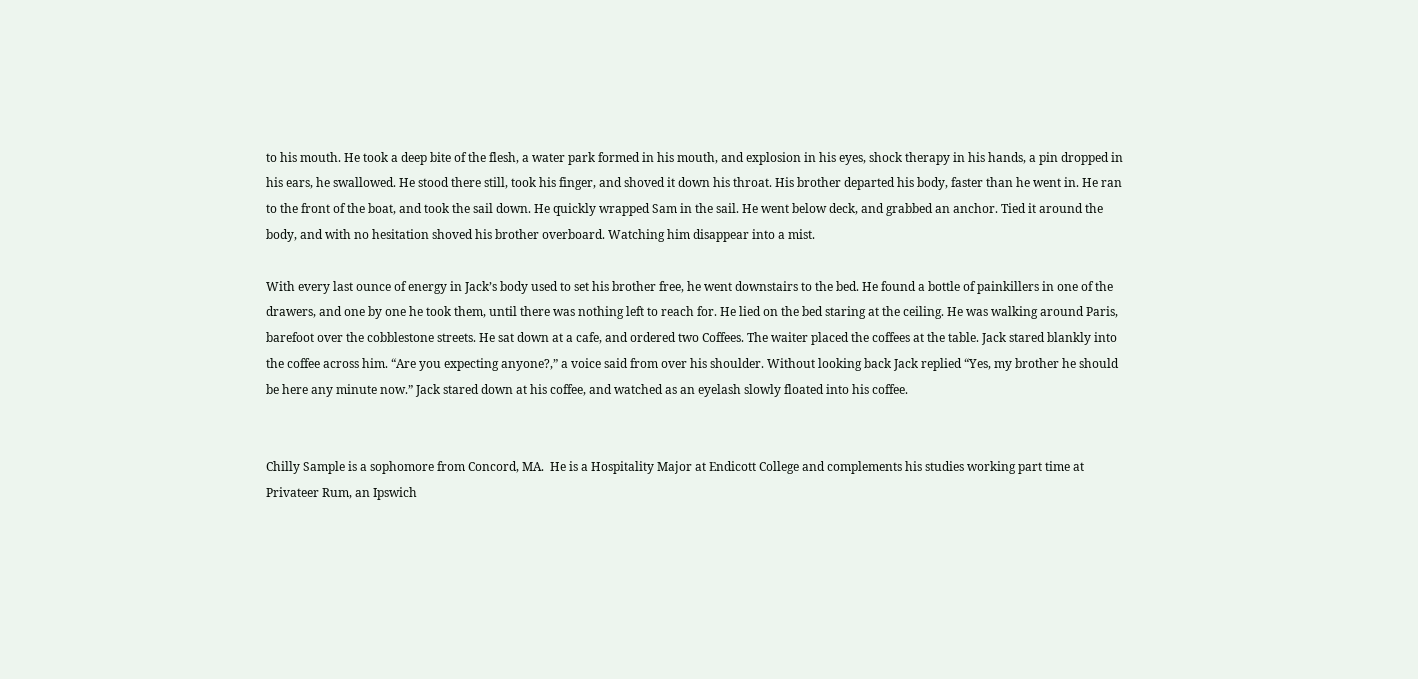to his mouth. He took a deep bite of the flesh, a water park formed in his mouth, and explosion in his eyes, shock therapy in his hands, a pin dropped in his ears, he swallowed. He stood there still, took his finger, and shoved it down his throat. His brother departed his body, faster than he went in. He ran to the front of the boat, and took the sail down. He quickly wrapped Sam in the sail. He went below deck, and grabbed an anchor. Tied it around the body, and with no hesitation shoved his brother overboard. Watching him disappear into a mist.

With every last ounce of energy in Jack’s body used to set his brother free, he went downstairs to the bed. He found a bottle of painkillers in one of the drawers, and one by one he took them, until there was nothing left to reach for. He lied on the bed staring at the ceiling. He was walking around Paris, barefoot over the cobblestone streets. He sat down at a cafe, and ordered two Coffees. The waiter placed the coffees at the table. Jack stared blankly into the coffee across him. “Are you expecting anyone?,” a voice said from over his shoulder. Without looking back Jack replied “Yes, my brother he should be here any minute now.” Jack stared down at his coffee, and watched as an eyelash slowly floated into his coffee.


Chilly Sample is a sophomore from Concord, MA.  He is a Hospitality Major at Endicott College and complements his studies working part time at Privateer Rum, an Ipswich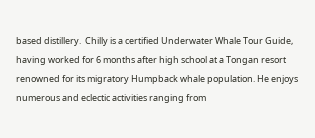based distillery.  Chilly is a certified Underwater Whale Tour Guide, having worked for 6 months after high school at a Tongan resort renowned for its migratory Humpback whale population. He enjoys numerous and eclectic activities ranging from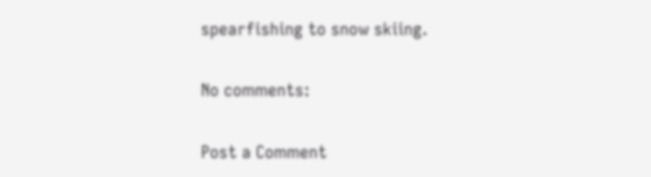spearfishing to snow skiing.

No comments:

Post a Comment